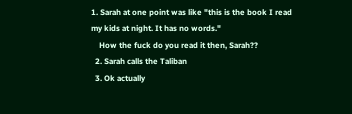1. Sarah at one point was like "this is the book I read my kids at night. It has no words."
    How the fuck do you read it then, Sarah??
  2. Sarah calls the Taliban
  3. Ok actually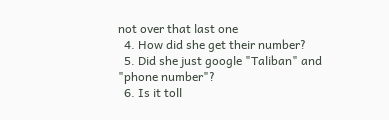not over that last one
  4. How did she get their number?
  5. Did she just google "Taliban" and "phone number"?
  6. Is it toll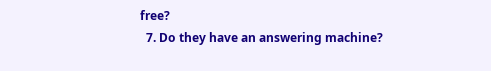free?
  7. Do they have an answering machine?